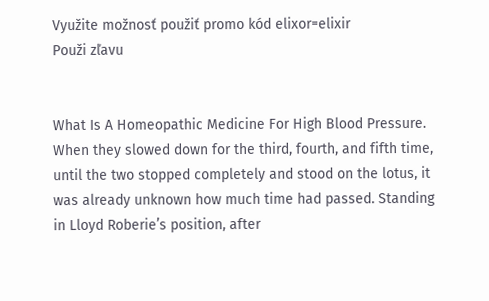Využite možnosť použiť promo kód elixor=elixir
Použi zľavu


What Is A Homeopathic Medicine For High Blood Pressure. When they slowed down for the third, fourth, and fifth time, until the two stopped completely and stood on the lotus, it was already unknown how much time had passed. Standing in Lloyd Roberie’s position, after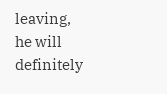leaving, he will definitely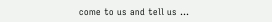come to us and tell us ...